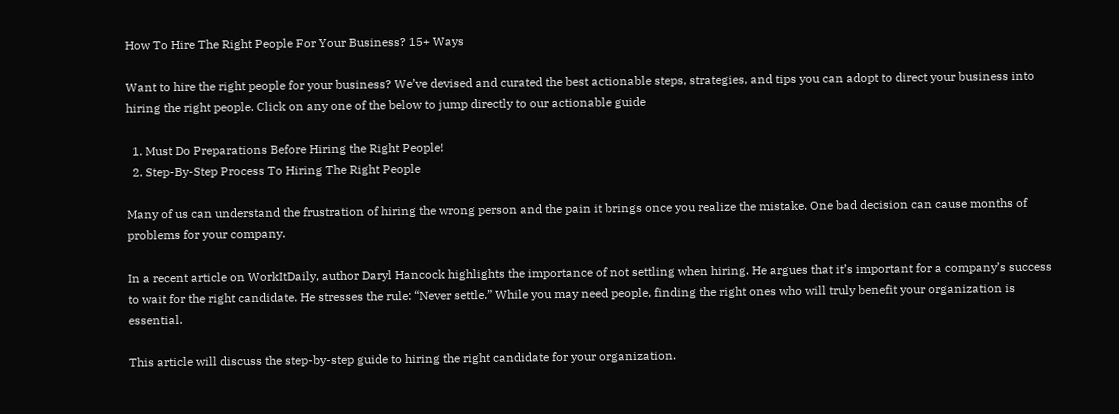How To Hire The Right People For Your Business? 15+ Ways

Want to hire the right people for your business? We’ve devised and curated the best actionable steps, strategies, and tips you can adopt to direct your business into hiring the right people. Click on any one of the below to jump directly to our actionable guide

  1. Must Do Preparations Before Hiring the Right People!
  2. Step-By-Step Process To Hiring The Right People

Many of us can understand the frustration of hiring the wrong person and the pain it brings once you realize the mistake. One bad decision can cause months of problems for your company.

In a recent article on WorkItDaily, author Daryl Hancock highlights the importance of not settling when hiring. He argues that it’s important for a company’s success to wait for the right candidate. He stresses the rule: “Never settle.” While you may need people, finding the right ones who will truly benefit your organization is essential.

This article will discuss the step-by-step guide to hiring the right candidate for your organization.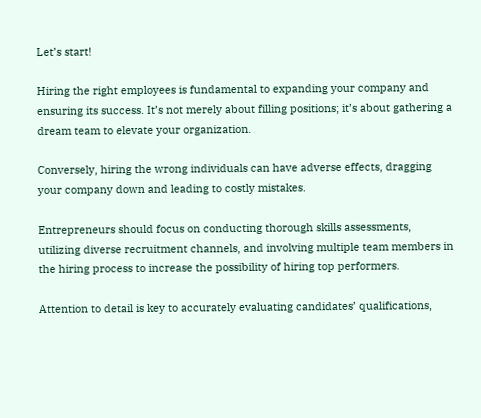Let’s start!

Hiring the right employees is fundamental to expanding your company and ensuring its success. It’s not merely about filling positions; it’s about gathering a dream team to elevate your organization.

Conversely, hiring the wrong individuals can have adverse effects, dragging your company down and leading to costly mistakes.

Entrepreneurs should focus on conducting thorough skills assessments, utilizing diverse recruitment channels, and involving multiple team members in the hiring process to increase the possibility of hiring top performers.

Attention to detail is key to accurately evaluating candidates’ qualifications,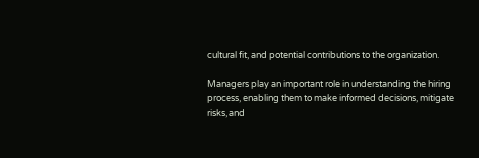cultural fit, and potential contributions to the organization.

Managers play an important role in understanding the hiring process, enabling them to make informed decisions, mitigate risks, and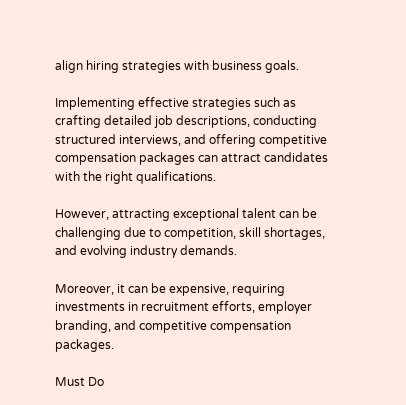align hiring strategies with business goals.

Implementing effective strategies such as crafting detailed job descriptions, conducting structured interviews, and offering competitive compensation packages can attract candidates with the right qualifications.

However, attracting exceptional talent can be challenging due to competition, skill shortages, and evolving industry demands.

Moreover, it can be expensive, requiring investments in recruitment efforts, employer branding, and competitive compensation packages.

Must Do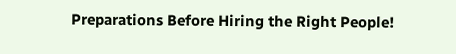Preparations Before Hiring the Right People!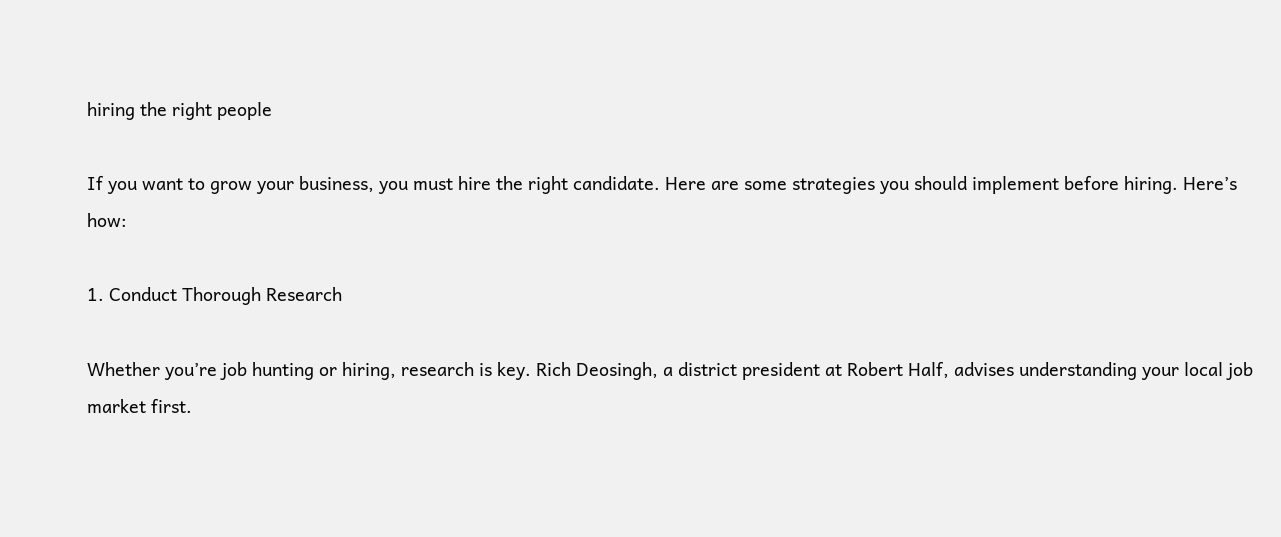hiring the right people

If you want to grow your business, you must hire the right candidate. Here are some strategies you should implement before hiring. Here’s how:

1. Conduct Thorough Research

Whether you’re job hunting or hiring, research is key. Rich Deosingh, a district president at Robert Half, advises understanding your local job market first.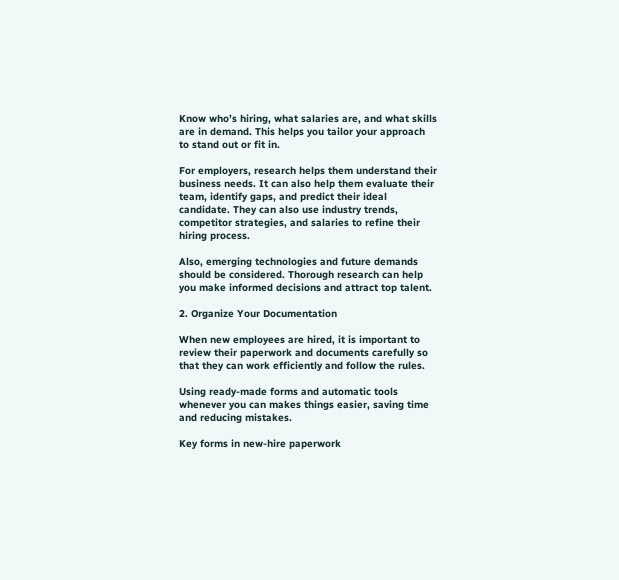Know who’s hiring, what salaries are, and what skills are in demand. This helps you tailor your approach to stand out or fit in.

For employers, research helps them understand their business needs. It can also help them evaluate their team, identify gaps, and predict their ideal candidate. They can also use industry trends, competitor strategies, and salaries to refine their hiring process.

Also, emerging technologies and future demands should be considered. Thorough research can help you make informed decisions and attract top talent.

2. Organize Your Documentation

When new employees are hired, it is important to review their paperwork and documents carefully so that they can work efficiently and follow the rules.

Using ready-made forms and automatic tools whenever you can makes things easier, saving time and reducing mistakes.

Key forms in new-hire paperwork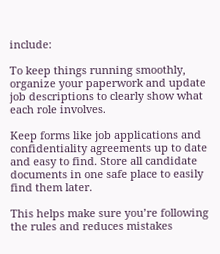include:

To keep things running smoothly, organize your paperwork and update job descriptions to clearly show what each role involves.

Keep forms like job applications and confidentiality agreements up to date and easy to find. Store all candidate documents in one safe place to easily find them later.

This helps make sure you’re following the rules and reduces mistakes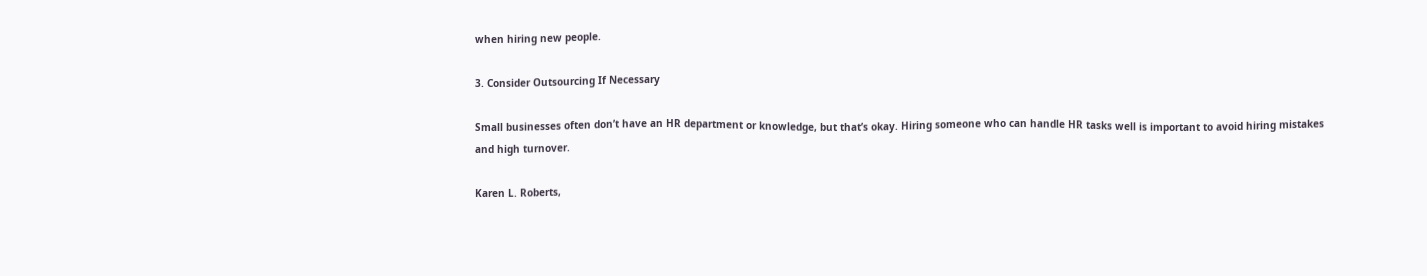when hiring new people.

3. Consider Outsourcing If Necessary

Small businesses often don’t have an HR department or knowledge, but that’s okay. Hiring someone who can handle HR tasks well is important to avoid hiring mistakes and high turnover.

Karen L. Roberts,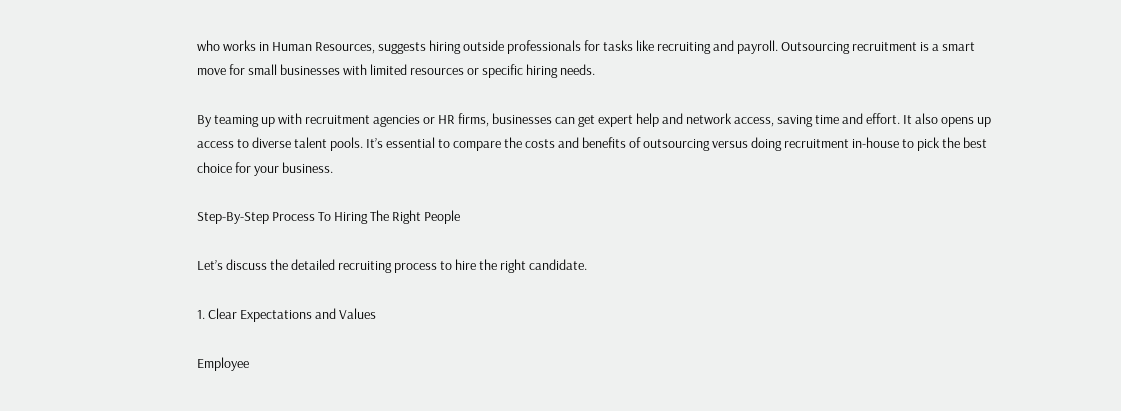who works in Human Resources, suggests hiring outside professionals for tasks like recruiting and payroll. Outsourcing recruitment is a smart move for small businesses with limited resources or specific hiring needs.

By teaming up with recruitment agencies or HR firms, businesses can get expert help and network access, saving time and effort. It also opens up access to diverse talent pools. It’s essential to compare the costs and benefits of outsourcing versus doing recruitment in-house to pick the best choice for your business.

Step-By-Step Process To Hiring The Right People

Let’s discuss the detailed recruiting process to hire the right candidate.

1. Clear Expectations and Values

Employee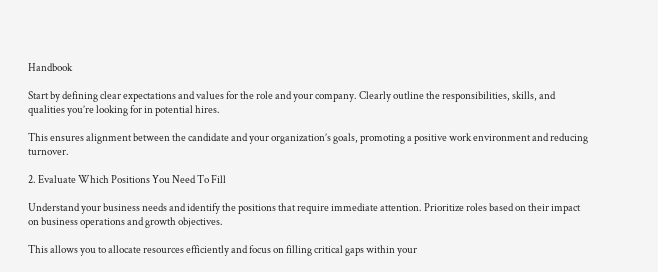Handbook

Start by defining clear expectations and values for the role and your company. Clearly outline the responsibilities, skills, and qualities you’re looking for in potential hires.

This ensures alignment between the candidate and your organization’s goals, promoting a positive work environment and reducing turnover.

2. Evaluate Which Positions You Need To Fill

Understand your business needs and identify the positions that require immediate attention. Prioritize roles based on their impact on business operations and growth objectives.

This allows you to allocate resources efficiently and focus on filling critical gaps within your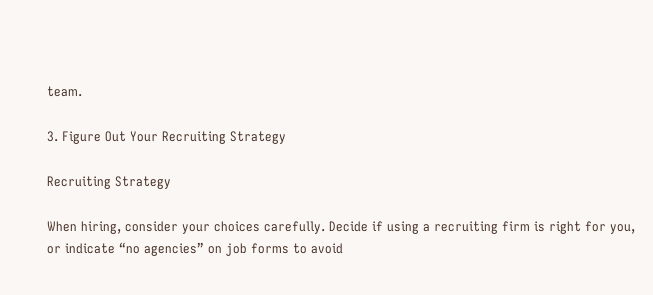team.

3. Figure Out Your Recruiting Strategy

Recruiting Strategy

When hiring, consider your choices carefully. Decide if using a recruiting firm is right for you, or indicate “no agencies” on job forms to avoid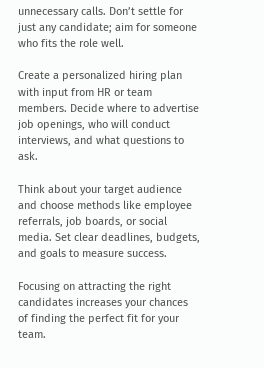unnecessary calls. Don’t settle for just any candidate; aim for someone who fits the role well.

Create a personalized hiring plan with input from HR or team members. Decide where to advertise job openings, who will conduct interviews, and what questions to ask.

Think about your target audience and choose methods like employee referrals, job boards, or social media. Set clear deadlines, budgets, and goals to measure success.

Focusing on attracting the right candidates increases your chances of finding the perfect fit for your team.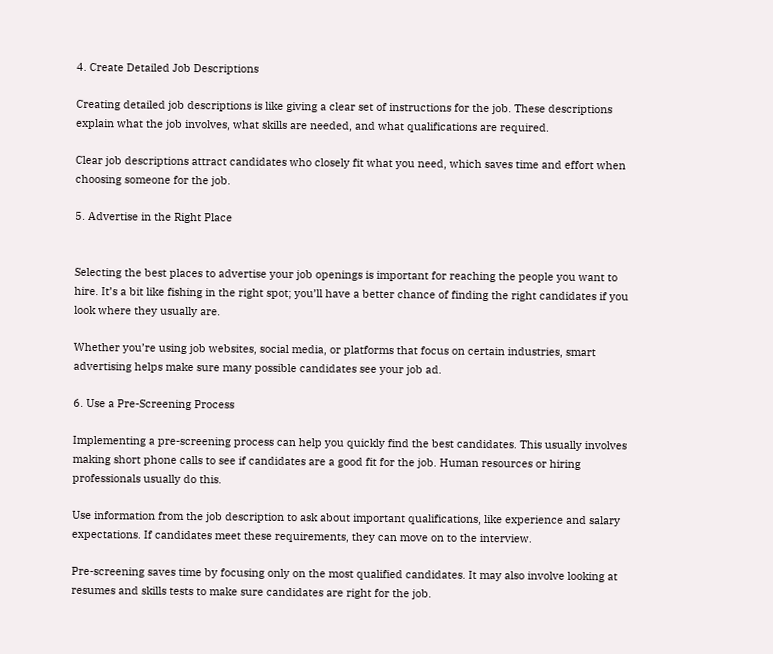4. Create Detailed Job Descriptions

Creating detailed job descriptions is like giving a clear set of instructions for the job. These descriptions explain what the job involves, what skills are needed, and what qualifications are required.

Clear job descriptions attract candidates who closely fit what you need, which saves time and effort when choosing someone for the job.

5. Advertise in the Right Place


Selecting the best places to advertise your job openings is important for reaching the people you want to hire. It’s a bit like fishing in the right spot; you’ll have a better chance of finding the right candidates if you look where they usually are.

Whether you’re using job websites, social media, or platforms that focus on certain industries, smart advertising helps make sure many possible candidates see your job ad.

6. Use a Pre-Screening Process

Implementing a pre-screening process can help you quickly find the best candidates. This usually involves making short phone calls to see if candidates are a good fit for the job. Human resources or hiring professionals usually do this.

Use information from the job description to ask about important qualifications, like experience and salary expectations. If candidates meet these requirements, they can move on to the interview.

Pre-screening saves time by focusing only on the most qualified candidates. It may also involve looking at resumes and skills tests to make sure candidates are right for the job.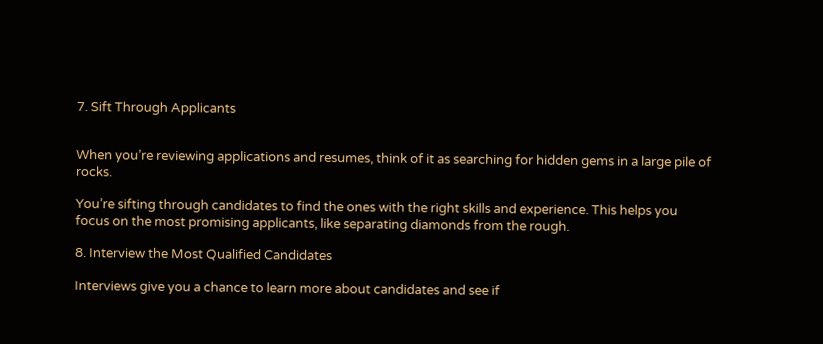7. Sift Through Applicants


When you’re reviewing applications and resumes, think of it as searching for hidden gems in a large pile of rocks.

You’re sifting through candidates to find the ones with the right skills and experience. This helps you focus on the most promising applicants, like separating diamonds from the rough.

8. Interview the Most Qualified Candidates

Interviews give you a chance to learn more about candidates and see if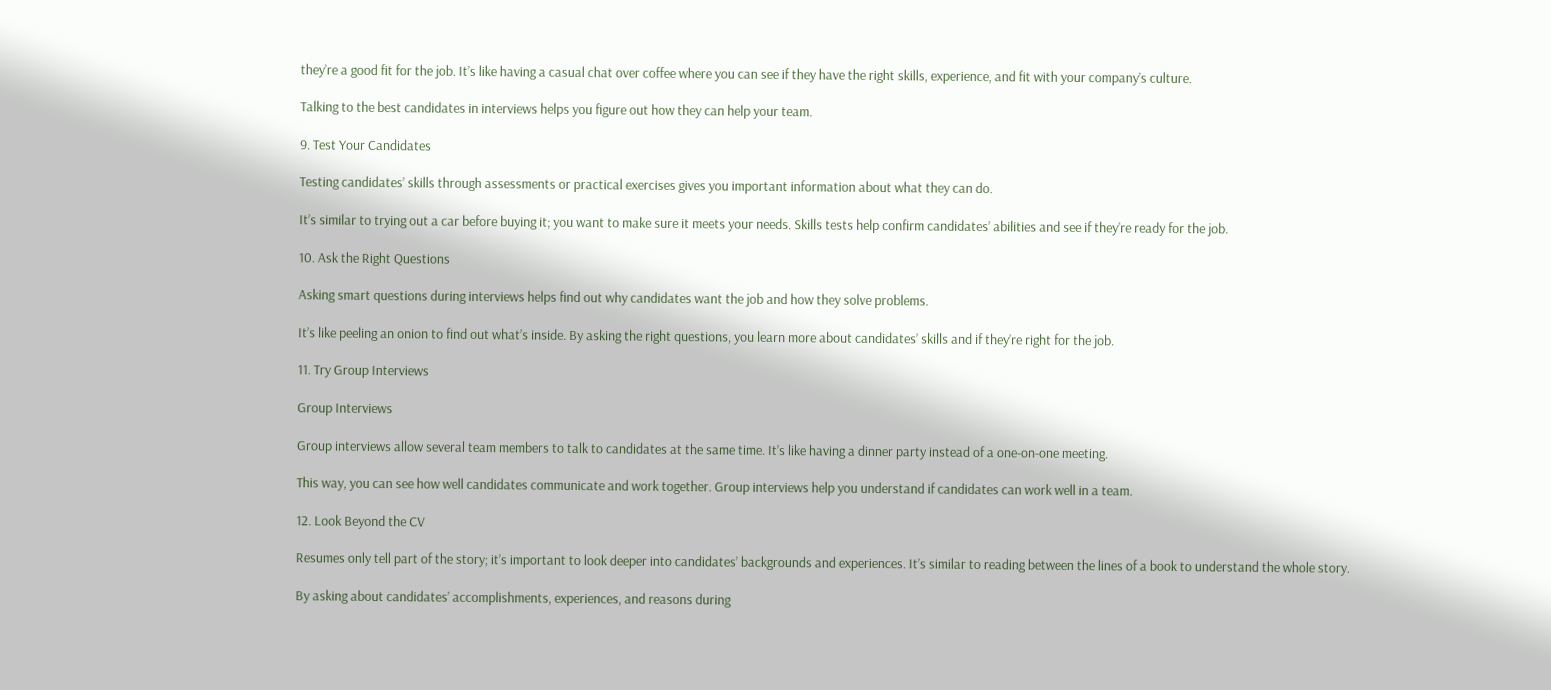they’re a good fit for the job. It’s like having a casual chat over coffee where you can see if they have the right skills, experience, and fit with your company’s culture.

Talking to the best candidates in interviews helps you figure out how they can help your team.

9. Test Your Candidates

Testing candidates’ skills through assessments or practical exercises gives you important information about what they can do.

It’s similar to trying out a car before buying it; you want to make sure it meets your needs. Skills tests help confirm candidates’ abilities and see if they’re ready for the job.

10. Ask the Right Questions

Asking smart questions during interviews helps find out why candidates want the job and how they solve problems.

It’s like peeling an onion to find out what’s inside. By asking the right questions, you learn more about candidates’ skills and if they’re right for the job.

11. Try Group Interviews

Group Interviews

Group interviews allow several team members to talk to candidates at the same time. It’s like having a dinner party instead of a one-on-one meeting.

This way, you can see how well candidates communicate and work together. Group interviews help you understand if candidates can work well in a team.

12. Look Beyond the CV

Resumes only tell part of the story; it’s important to look deeper into candidates’ backgrounds and experiences. It’s similar to reading between the lines of a book to understand the whole story.

By asking about candidates’ accomplishments, experiences, and reasons during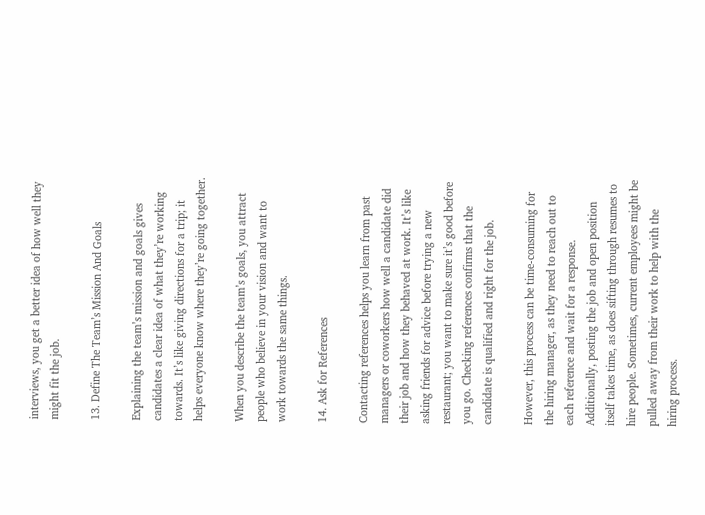interviews, you get a better idea of how well they might fit the job.

13. Define The Team’s Mission And Goals

Explaining the team’s mission and goals gives candidates a clear idea of what they’re working towards. It’s like giving directions for a trip; it helps everyone know where they’re going together.

When you describe the team’s goals, you attract people who believe in your vision and want to work towards the same things.

14. Ask for References

Contacting references helps you learn from past managers or coworkers how well a candidate did their job and how they behaved at work. It’s like asking friends for advice before trying a new restaurant; you want to make sure it’s good before you go. Checking references confirms that the candidate is qualified and right for the job.

However, this process can be time-consuming for the hiring manager, as they need to reach out to each reference and wait for a response. Additionally, posting the job and open position itself takes time, as does sifting through resumes to hire people. Sometimes, current employees might be pulled away from their work to help with the hiring process.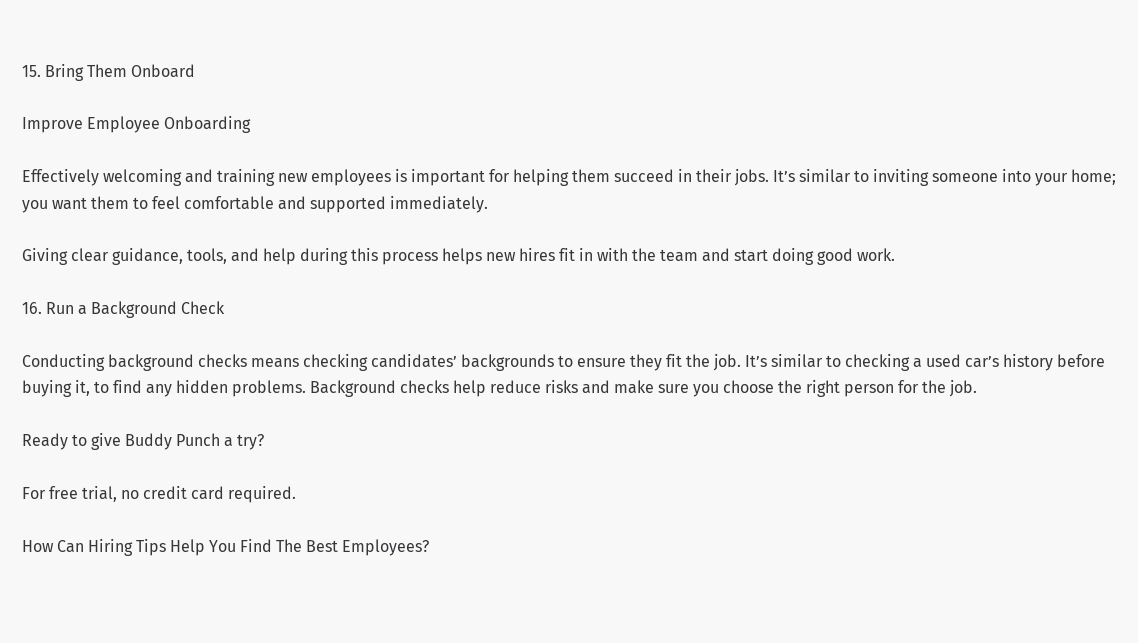15. Bring Them Onboard

Improve Employee Onboarding

Effectively welcoming and training new employees is important for helping them succeed in their jobs. It’s similar to inviting someone into your home; you want them to feel comfortable and supported immediately.

Giving clear guidance, tools, and help during this process helps new hires fit in with the team and start doing good work.

16. Run a Background Check

Conducting background checks means checking candidates’ backgrounds to ensure they fit the job. It’s similar to checking a used car’s history before buying it, to find any hidden problems. Background checks help reduce risks and make sure you choose the right person for the job.

Ready to give Buddy Punch a try?

For free trial, no credit card required.

How Can Hiring Tips Help You Find The Best Employees?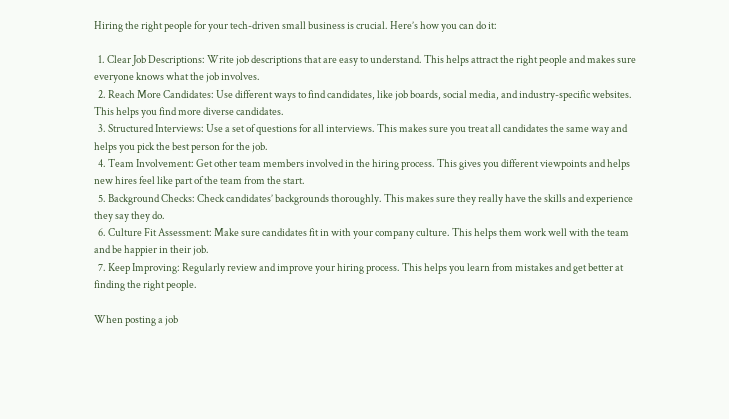Hiring the right people for your tech-driven small business is crucial. Here’s how you can do it:

  1. Clear Job Descriptions: Write job descriptions that are easy to understand. This helps attract the right people and makes sure everyone knows what the job involves.
  2. Reach More Candidates: Use different ways to find candidates, like job boards, social media, and industry-specific websites. This helps you find more diverse candidates.
  3. Structured Interviews: Use a set of questions for all interviews. This makes sure you treat all candidates the same way and helps you pick the best person for the job.
  4. Team Involvement: Get other team members involved in the hiring process. This gives you different viewpoints and helps new hires feel like part of the team from the start.
  5. Background Checks: Check candidates’ backgrounds thoroughly. This makes sure they really have the skills and experience they say they do.
  6. Culture Fit Assessment: Make sure candidates fit in with your company culture. This helps them work well with the team and be happier in their job.
  7. Keep Improving: Regularly review and improve your hiring process. This helps you learn from mistakes and get better at finding the right people.

When posting a job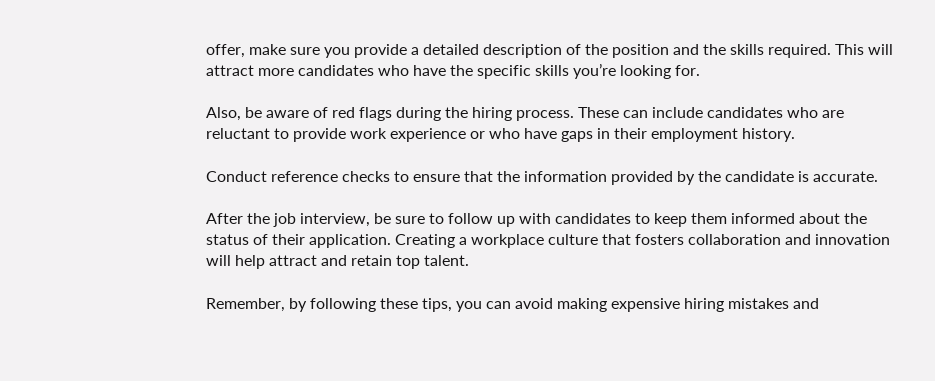offer, make sure you provide a detailed description of the position and the skills required. This will attract more candidates who have the specific skills you’re looking for.

Also, be aware of red flags during the hiring process. These can include candidates who are reluctant to provide work experience or who have gaps in their employment history.

Conduct reference checks to ensure that the information provided by the candidate is accurate.

After the job interview, be sure to follow up with candidates to keep them informed about the status of their application. Creating a workplace culture that fosters collaboration and innovation will help attract and retain top talent.

Remember, by following these tips, you can avoid making expensive hiring mistakes and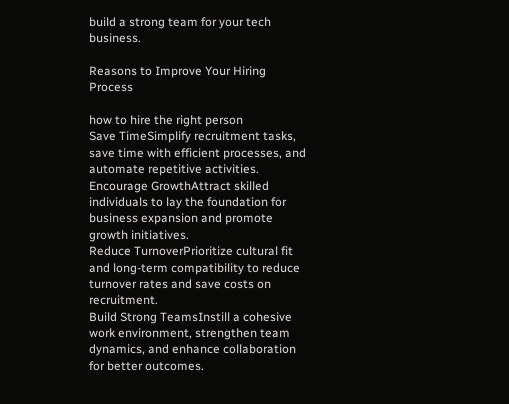build a strong team for your tech business.

Reasons to Improve Your Hiring Process

how to hire the right person
Save TimeSimplify recruitment tasks, save time with efficient processes, and automate repetitive activities.
Encourage GrowthAttract skilled individuals to lay the foundation for business expansion and promote growth initiatives.
Reduce TurnoverPrioritize cultural fit and long-term compatibility to reduce turnover rates and save costs on recruitment.
Build Strong TeamsInstill a cohesive work environment, strengthen team dynamics, and enhance collaboration for better outcomes.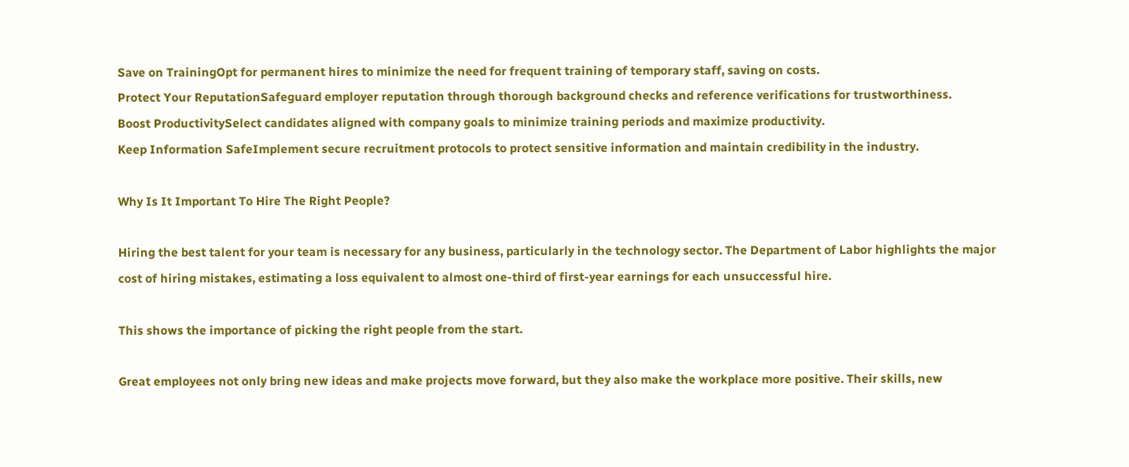Save on TrainingOpt for permanent hires to minimize the need for frequent training of temporary staff, saving on costs.
Protect Your ReputationSafeguard employer reputation through thorough background checks and reference verifications for trustworthiness.
Boost ProductivitySelect candidates aligned with company goals to minimize training periods and maximize productivity.
Keep Information SafeImplement secure recruitment protocols to protect sensitive information and maintain credibility in the industry.

Why Is It Important To Hire The Right People?

Hiring the best talent for your team is necessary for any business, particularly in the technology sector. The Department of Labor highlights the major cost of hiring mistakes, estimating a loss equivalent to almost one-third of first-year earnings for each unsuccessful hire.

This shows the importance of picking the right people from the start.

Great employees not only bring new ideas and make projects move forward, but they also make the workplace more positive. Their skills, new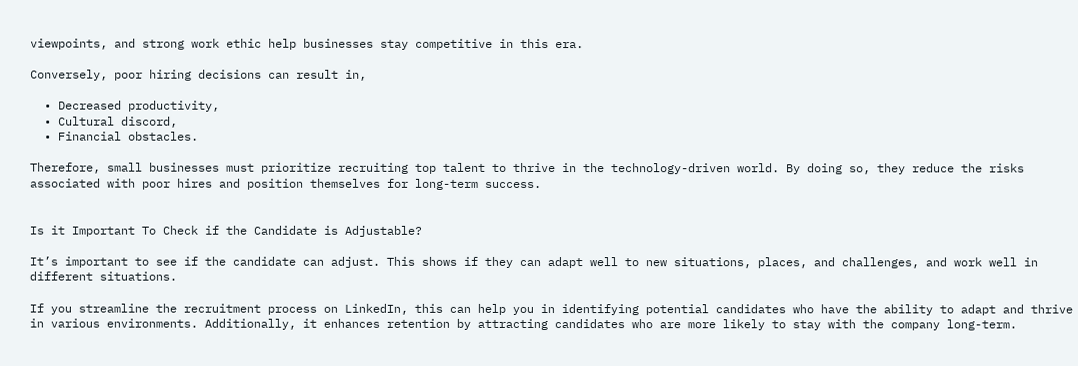viewpoints, and strong work ethic help businesses stay competitive in this era.

Conversely, poor hiring decisions can result in,

  • Decreased productivity,
  • Cultural discord,
  • Financial obstacles.

Therefore, small businesses must prioritize recruiting top talent to thrive in the technology-driven world. By doing so, they reduce the risks associated with poor hires and position themselves for long-term success.


Is it Important To Check if the Candidate is Adjustable?

It’s important to see if the candidate can adjust. This shows if they can adapt well to new situations, places, and challenges, and work well in different situations.

If you streamline the recruitment process on LinkedIn, this can help you in identifying potential candidates who have the ability to adapt and thrive in various environments. Additionally, it enhances retention by attracting candidates who are more likely to stay with the company long-term.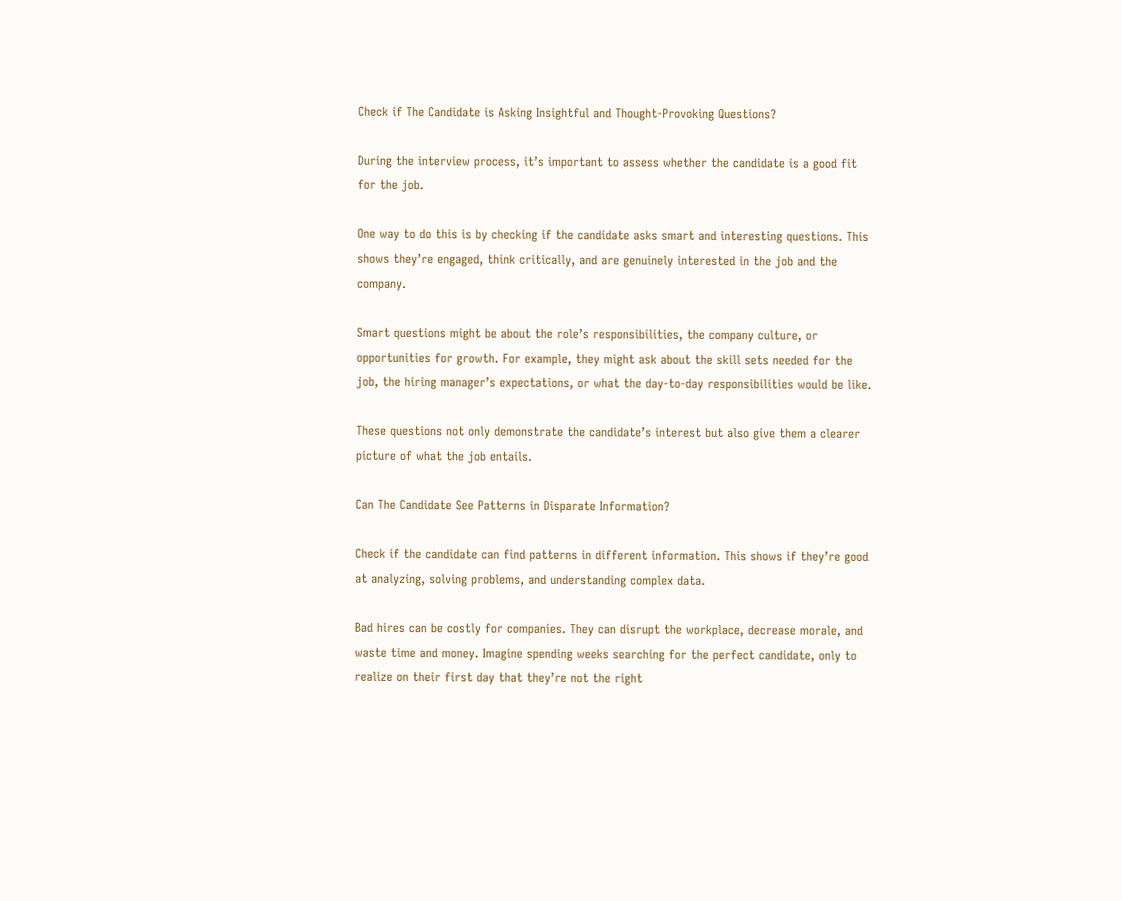Check if The Candidate is Asking Insightful and Thought-Provoking Questions?

During the interview process, it’s important to assess whether the candidate is a good fit for the job.

One way to do this is by checking if the candidate asks smart and interesting questions. This shows they’re engaged, think critically, and are genuinely interested in the job and the company.

Smart questions might be about the role’s responsibilities, the company culture, or opportunities for growth. For example, they might ask about the skill sets needed for the job, the hiring manager’s expectations, or what the day-to-day responsibilities would be like.

These questions not only demonstrate the candidate’s interest but also give them a clearer picture of what the job entails.

Can The Candidate See Patterns in Disparate Information?

Check if the candidate can find patterns in different information. This shows if they’re good at analyzing, solving problems, and understanding complex data.

Bad hires can be costly for companies. They can disrupt the workplace, decrease morale, and waste time and money. Imagine spending weeks searching for the perfect candidate, only to realize on their first day that they’re not the right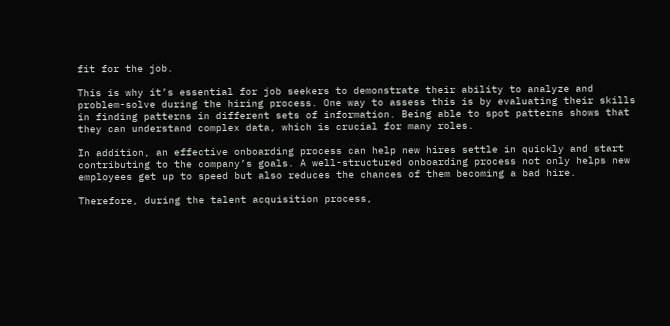fit for the job.

This is why it’s essential for job seekers to demonstrate their ability to analyze and problem-solve during the hiring process. One way to assess this is by evaluating their skills in finding patterns in different sets of information. Being able to spot patterns shows that they can understand complex data, which is crucial for many roles.

In addition, an effective onboarding process can help new hires settle in quickly and start contributing to the company’s goals. A well-structured onboarding process not only helps new employees get up to speed but also reduces the chances of them becoming a bad hire.

Therefore, during the talent acquisition process,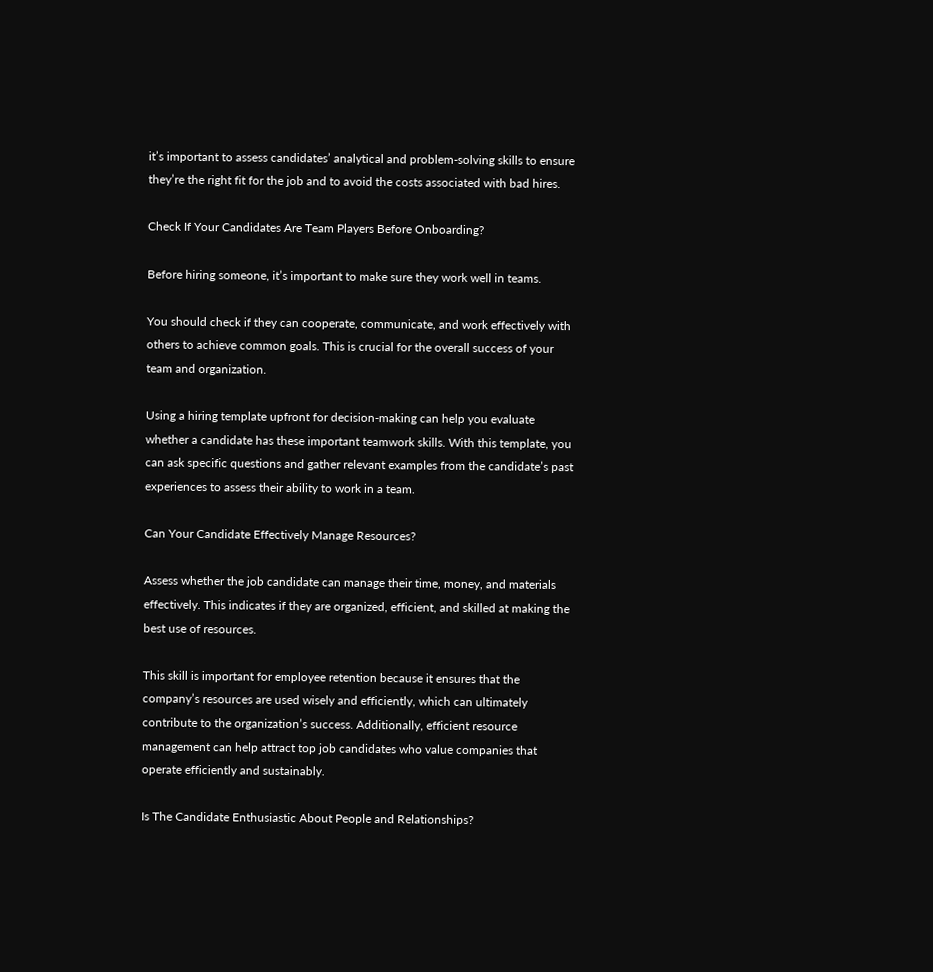it’s important to assess candidates’ analytical and problem-solving skills to ensure they’re the right fit for the job and to avoid the costs associated with bad hires.

Check If Your Candidates Are Team Players Before Onboarding?

Before hiring someone, it’s important to make sure they work well in teams.

You should check if they can cooperate, communicate, and work effectively with others to achieve common goals. This is crucial for the overall success of your team and organization.

Using a hiring template upfront for decision-making can help you evaluate whether a candidate has these important teamwork skills. With this template, you can ask specific questions and gather relevant examples from the candidate’s past experiences to assess their ability to work in a team.

Can Your Candidate Effectively Manage Resources?

Assess whether the job candidate can manage their time, money, and materials effectively. This indicates if they are organized, efficient, and skilled at making the best use of resources.

This skill is important for employee retention because it ensures that the company’s resources are used wisely and efficiently, which can ultimately contribute to the organization’s success. Additionally, efficient resource management can help attract top job candidates who value companies that operate efficiently and sustainably.

Is The Candidate Enthusiastic About People and Relationships?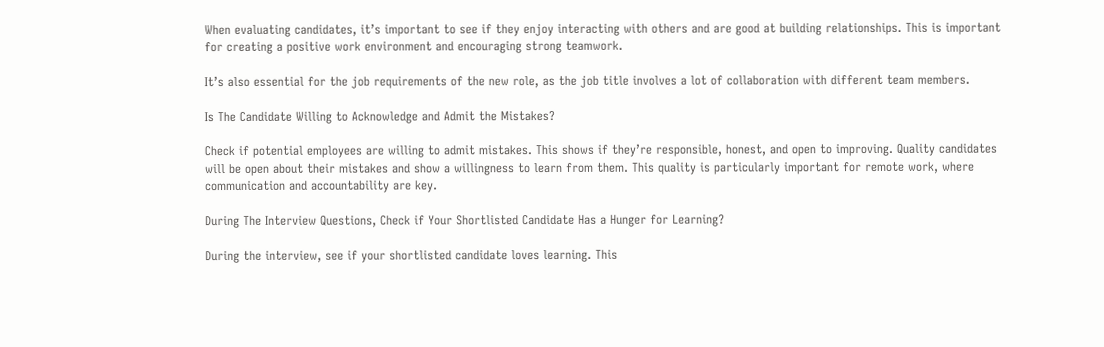When evaluating candidates, it’s important to see if they enjoy interacting with others and are good at building relationships. This is important for creating a positive work environment and encouraging strong teamwork.

It’s also essential for the job requirements of the new role, as the job title involves a lot of collaboration with different team members.

Is The Candidate Willing to Acknowledge and Admit the Mistakes?

Check if potential employees are willing to admit mistakes. This shows if they’re responsible, honest, and open to improving. Quality candidates will be open about their mistakes and show a willingness to learn from them. This quality is particularly important for remote work, where communication and accountability are key.

During The Interview Questions, Check if Your Shortlisted Candidate Has a Hunger for Learning?

During the interview, see if your shortlisted candidate loves learning. This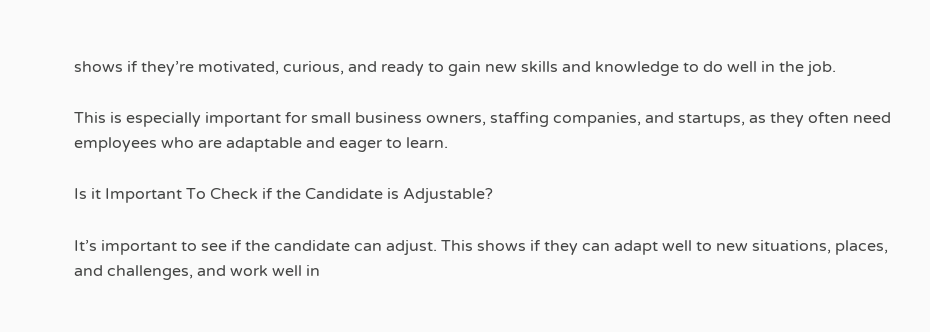shows if they’re motivated, curious, and ready to gain new skills and knowledge to do well in the job.

This is especially important for small business owners, staffing companies, and startups, as they often need employees who are adaptable and eager to learn.

Is it Important To Check if the Candidate is Adjustable?

It’s important to see if the candidate can adjust. This shows if they can adapt well to new situations, places, and challenges, and work well in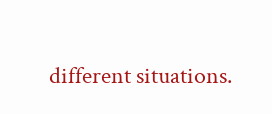different situations.